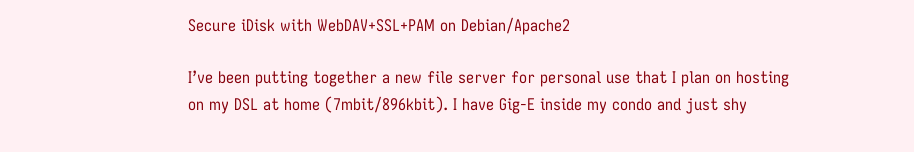Secure iDisk with WebDAV+SSL+PAM on Debian/Apache2

I’ve been putting together a new file server for personal use that I plan on hosting on my DSL at home (7mbit/896kbit). I have Gig-E inside my condo and just shy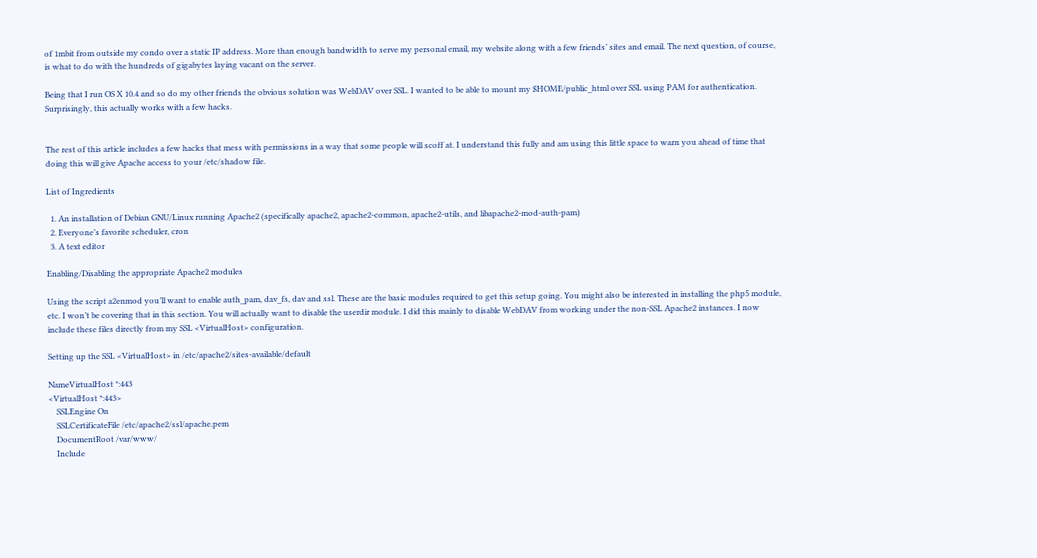of 1mbit from outside my condo over a static IP address. More than enough bandwidth to serve my personal email, my website along with a few friends’ sites and email. The next question, of course, is what to do with the hundreds of gigabytes laying vacant on the server.

Being that I run OS X 10.4 and so do my other friends the obvious solution was WebDAV over SSL. I wanted to be able to mount my $HOME/public_html over SSL using PAM for authentication. Surprisingly, this actually works with a few hacks.


The rest of this article includes a few hacks that mess with permissions in a way that some people will scoff at. I understand this fully and am using this little space to warn you ahead of time that doing this will give Apache access to your /etc/shadow file.

List of Ingredients

  1. An installation of Debian GNU/Linux running Apache2 (specifically apache2, apache2-common, apache2-utils, and libapache2-mod-auth-pam)
  2. Everyone’s favorite scheduler, cron
  3. A text editor

Enabling/Disabling the appropriate Apache2 modules

Using the script a2enmod you’ll want to enable auth_pam, dav_fs, dav and ssl. These are the basic modules required to get this setup going. You might also be interested in installing the php5 module, etc. I won’t be covering that in this section. You will actually want to disable the userdir module. I did this mainly to disable WebDAV from working under the non-SSL Apache2 instances. I now include these files directly from my SSL <VirtualHost> configuration.

Setting up the SSL <VirtualHost> in /etc/apache2/sites-available/default

NameVirtualHost *:443
<VirtualHost *:443>
    SSLEngine On
    SSLCertificateFile /etc/apache2/ssl/apache.pem
    DocumentRoot /var/www/
    Include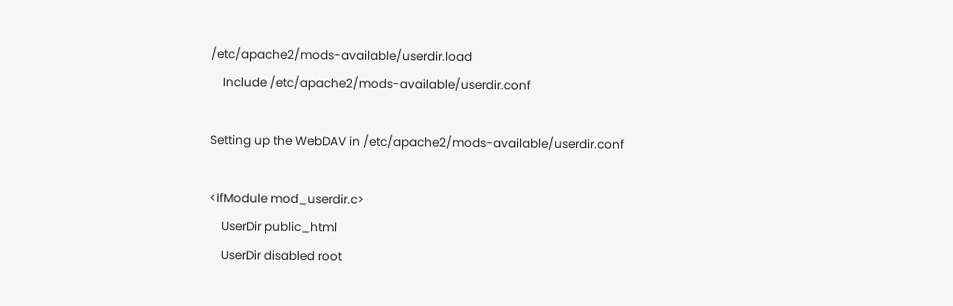/etc/apache2/mods-available/userdir.load
    Include /etc/apache2/mods-available/userdir.conf

Setting up the WebDAV in /etc/apache2/mods-available/userdir.conf

<IfModule mod_userdir.c>
    UserDir public_html
    UserDir disabled root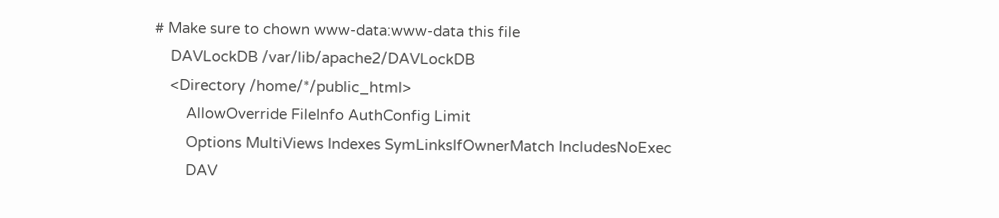# Make sure to chown www-data:www-data this file
    DAVLockDB /var/lib/apache2/DAVLockDB
    <Directory /home/*/public_html>
        AllowOverride FileInfo AuthConfig Limit
        Options MultiViews Indexes SymLinksIfOwnerMatch IncludesNoExec
        DAV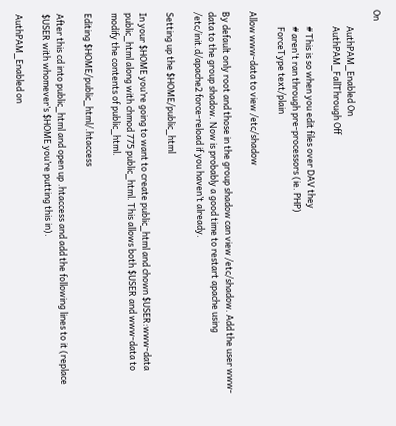On

        AuthPAM_Enabled On
        AuthPAM_FallThrough Off

        # This is so when you edit files over DAV they
        # aren't ran through pre-processors (ie. PHP)
        ForceType text/plain

Allow www-data to view /etc/shadow

By default only root and those in the group shadow can view /etc/shadow. Add the user www-data to the group shadow. Now is probably a good time to restart apache using /etc/init.d/apache2 force-reload if you haven’t already.

Setting up the $HOME/public_html

In your $HOME you’re going to want to create public_html and chown $USER:www-data public_html along with chmod 775 public_html. This allows both $USER and www-data to modify the contents of public_html.

Editing $HOME/public_html/.htaccess

After this cd into public_html and open up .htaccess and add the following lines to it (replace $USER with whomever’s $HOME you’re putting this in).

AuthPAM_Enabled on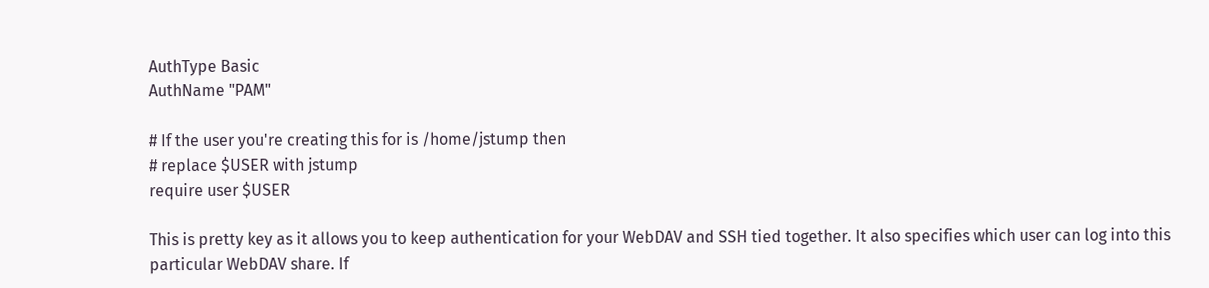AuthType Basic
AuthName "PAM"

# If the user you're creating this for is /home/jstump then
# replace $USER with jstump
require user $USER

This is pretty key as it allows you to keep authentication for your WebDAV and SSH tied together. It also specifies which user can log into this particular WebDAV share. If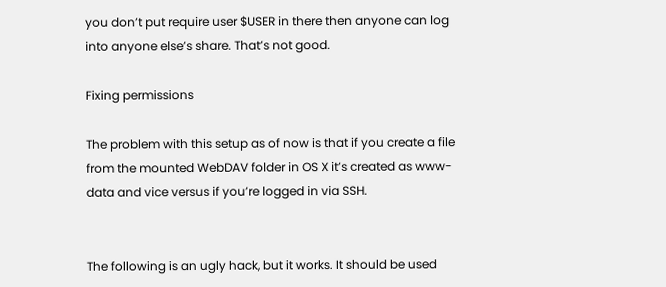you don’t put require user $USER in there then anyone can log into anyone else’s share. That’s not good.

Fixing permissions

The problem with this setup as of now is that if you create a file from the mounted WebDAV folder in OS X it’s created as www-data and vice versus if you’re logged in via SSH.


The following is an ugly hack, but it works. It should be used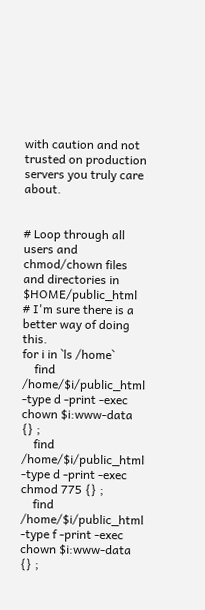with caution and not trusted on production servers you truly care about.


# Loop through all users and chmod/chown files and directories in $HOME/public_html
# I'm sure there is a better way of doing this.
for i in `ls /home`
    find /home/$i/public_html -type d -print -exec chown $i:www-data {} ;
    find /home/$i/public_html -type d -print -exec chmod 775 {} ;
    find /home/$i/public_html -type f -print -exec chown $i:www-data {} ;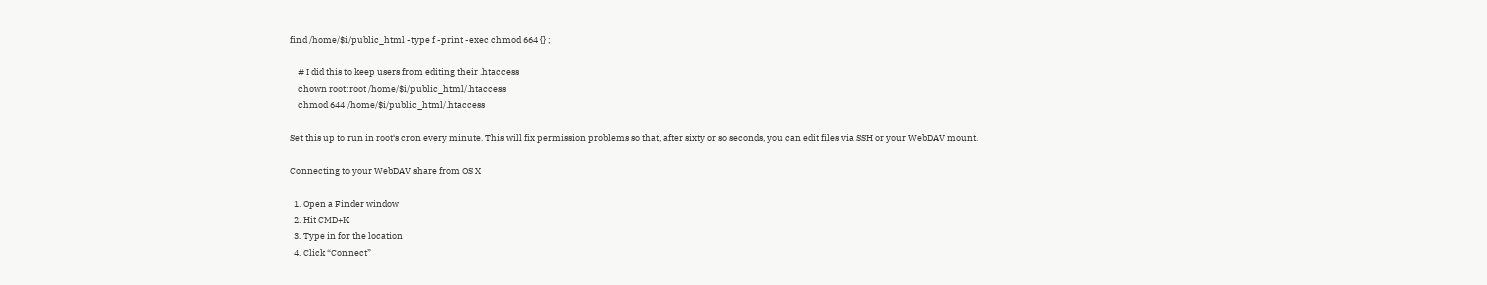find /home/$i/public_html -type f -print -exec chmod 664 {} ;

    # I did this to keep users from editing their .htaccess
    chown root:root /home/$i/public_html/.htaccess
    chmod 644 /home/$i/public_html/.htaccess

Set this up to run in root‘s cron every minute. This will fix permission problems so that, after sixty or so seconds, you can edit files via SSH or your WebDAV mount.

Connecting to your WebDAV share from OS X

  1. Open a Finder window
  2. Hit CMD+K
  3. Type in for the location
  4. Click “Connect”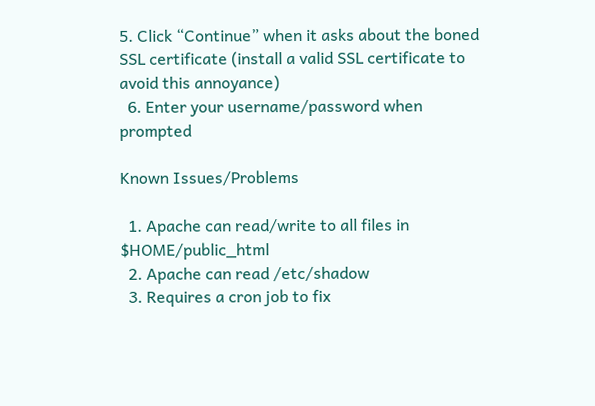5. Click “Continue” when it asks about the boned SSL certificate (install a valid SSL certificate to avoid this annoyance)
  6. Enter your username/password when prompted

Known Issues/Problems

  1. Apache can read/write to all files in $HOME/public_html
  2. Apache can read /etc/shadow
  3. Requires a cron job to fix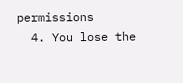permissions
  4. You lose the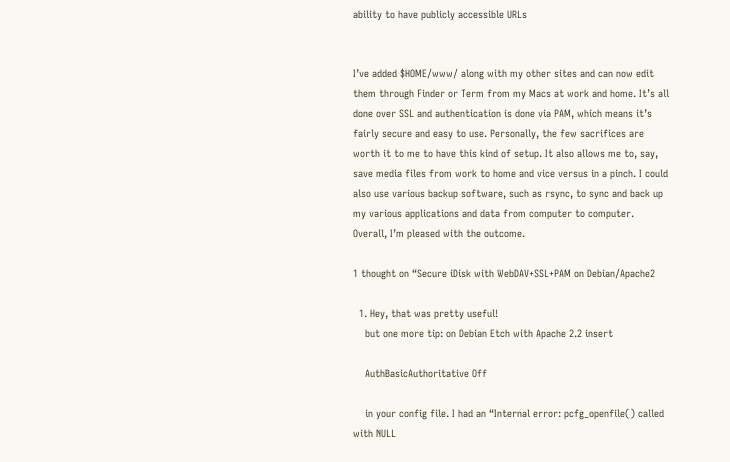ability to have publicly accessible URLs


I’ve added $HOME/www/ along with my other sites and can now edit them through Finder or Term from my Macs at work and home. It’s all done over SSL and authentication is done via PAM, which means it’s fairly secure and easy to use. Personally, the few sacrifices are worth it to me to have this kind of setup. It also allows me to, say, save media files from work to home and vice versus in a pinch. I could also use various backup software, such as rsync, to sync and back up my various applications and data from computer to computer. Overall, I’m pleased with the outcome.

1 thought on “Secure iDisk with WebDAV+SSL+PAM on Debian/Apache2

  1. Hey, that was pretty useful!
    but one more tip: on Debian Etch with Apache 2.2 insert

    AuthBasicAuthoritative Off

    in your config file. I had an “Internal error: pcfg_openfile() called with NULL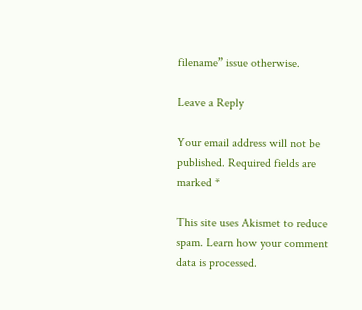filename” issue otherwise.

Leave a Reply

Your email address will not be published. Required fields are marked *

This site uses Akismet to reduce spam. Learn how your comment data is processed.